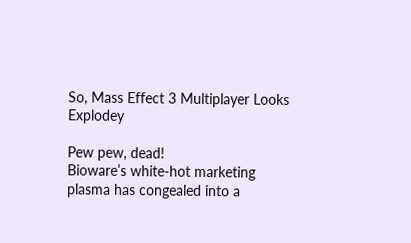So, Mass Effect 3 Multiplayer Looks Explodey

Pew pew, dead!
Bioware’s white-hot marketing plasma has congealed into a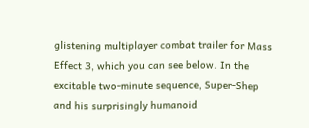glistening multiplayer combat trailer for Mass Effect 3, which you can see below. In the excitable two-minute sequence, Super-Shep and his surprisingly humanoid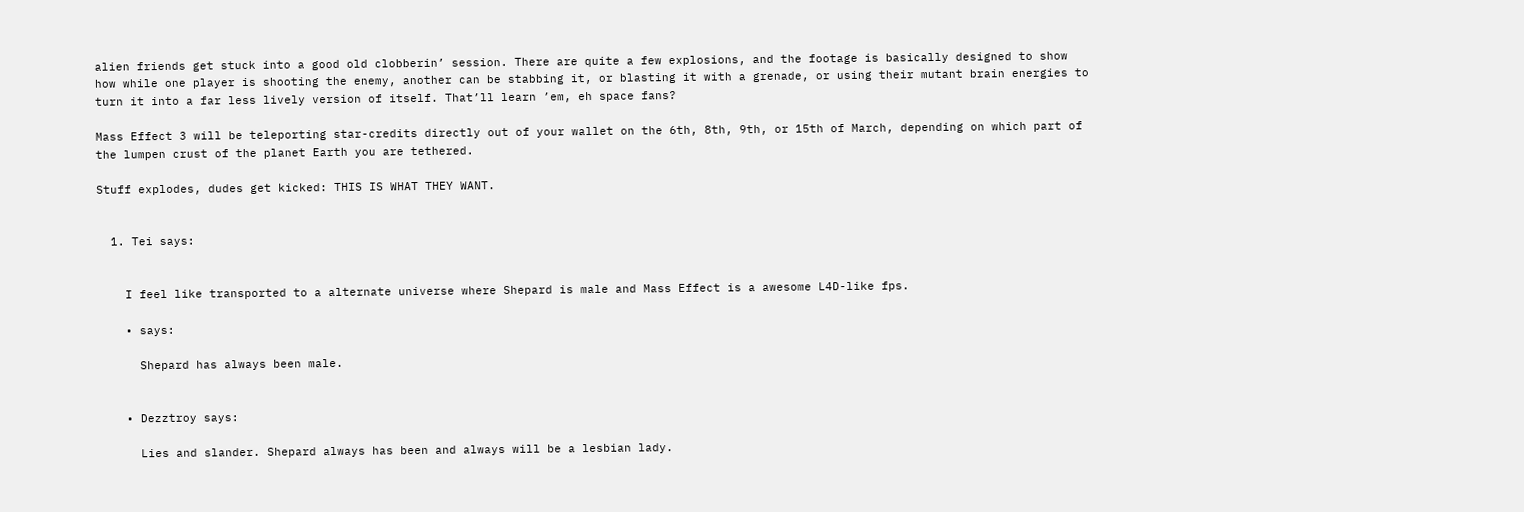alien friends get stuck into a good old clobberin’ session. There are quite a few explosions, and the footage is basically designed to show how while one player is shooting the enemy, another can be stabbing it, or blasting it with a grenade, or using their mutant brain energies to turn it into a far less lively version of itself. That’ll learn ’em, eh space fans?

Mass Effect 3 will be teleporting star-credits directly out of your wallet on the 6th, 8th, 9th, or 15th of March, depending on which part of the lumpen crust of the planet Earth you are tethered.

Stuff explodes, dudes get kicked: THIS IS WHAT THEY WANT.


  1. Tei says:


    I feel like transported to a alternate universe where Shepard is male and Mass Effect is a awesome L4D-like fps.

    • says:

      Shepard has always been male.


    • Dezztroy says:

      Lies and slander. Shepard always has been and always will be a lesbian lady.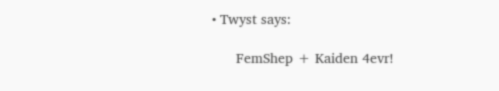• Twyst says:

      FemShep + Kaiden 4evr!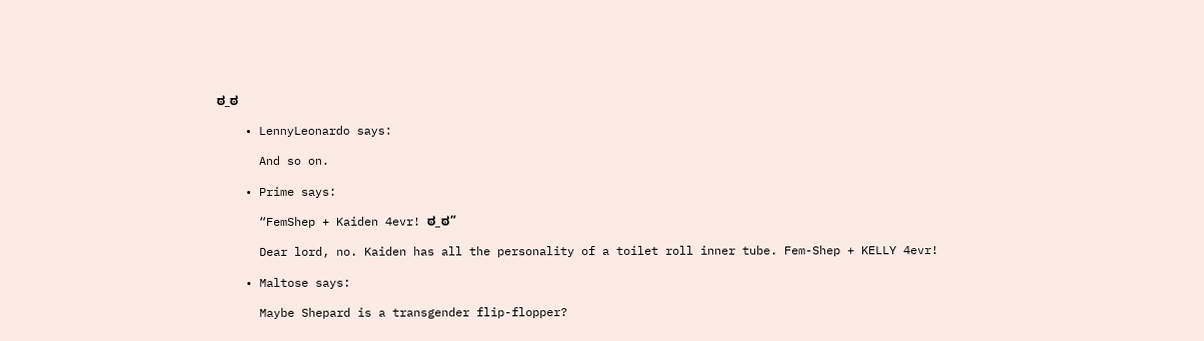ಠ_ಠ

    • LennyLeonardo says:

      And so on.

    • Prime says:

      “FemShep + Kaiden 4evr! ಠ_ಠ”

      Dear lord, no. Kaiden has all the personality of a toilet roll inner tube. Fem-Shep + KELLY 4evr!

    • Maltose says:

      Maybe Shepard is a transgender flip-flopper?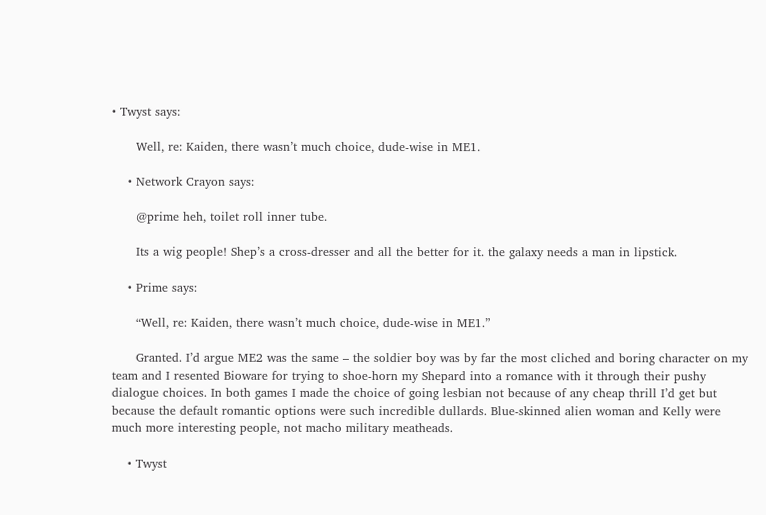• Twyst says:

      Well, re: Kaiden, there wasn’t much choice, dude-wise in ME1.

    • Network Crayon says:

      @prime heh, toilet roll inner tube.

      Its a wig people! Shep’s a cross-dresser and all the better for it. the galaxy needs a man in lipstick.

    • Prime says:

      “Well, re: Kaiden, there wasn’t much choice, dude-wise in ME1.”

      Granted. I’d argue ME2 was the same – the soldier boy was by far the most cliched and boring character on my team and I resented Bioware for trying to shoe-horn my Shepard into a romance with it through their pushy dialogue choices. In both games I made the choice of going lesbian not because of any cheap thrill I’d get but because the default romantic options were such incredible dullards. Blue-skinned alien woman and Kelly were much more interesting people, not macho military meatheads.

    • Twyst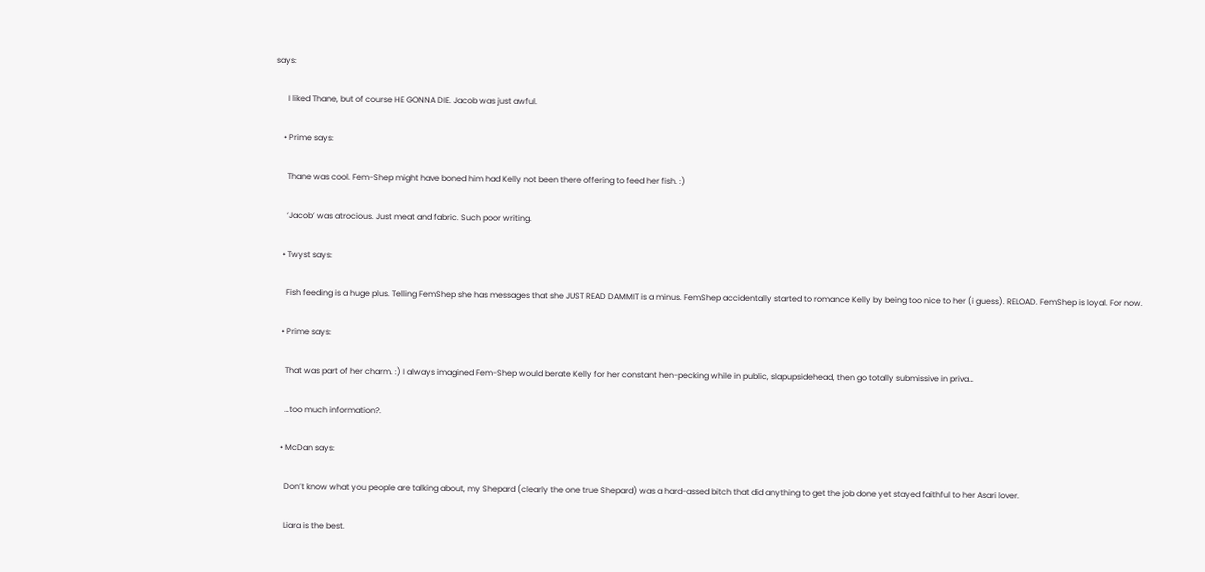says:

      I liked Thane, but of course HE GONNA DIE. Jacob was just awful.

    • Prime says:

      Thane was cool. Fem-Shep might have boned him had Kelly not been there offering to feed her fish. :)

      ‘Jacob’ was atrocious. Just meat and fabric. Such poor writing.

    • Twyst says:

      Fish feeding is a huge plus. Telling FemShep she has messages that she JUST READ DAMMIT is a minus. FemShep accidentally started to romance Kelly by being too nice to her (i guess). RELOAD. FemShep is loyal. For now.

    • Prime says:

      That was part of her charm. :) I always imagined Fem-Shep would berate Kelly for her constant hen-pecking while in public, slapupsidehead, then go totally submissive in priva…

      …too much information?.

    • McDan says:

      Don’t know what you people are talking about, my Shepard (clearly the one true Shepard) was a hard-assed bitch that did anything to get the job done yet stayed faithful to her Asari lover.

      Liara is the best.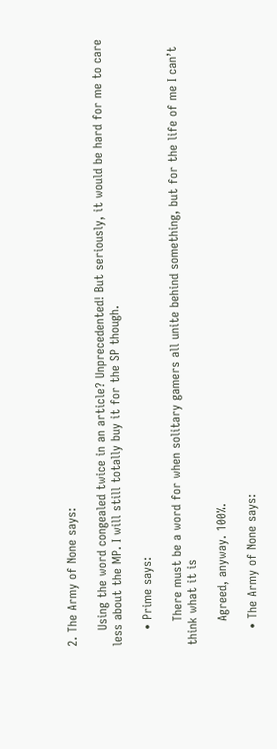2. The Army of None says:

    Using the word congealed twice in an article? Unprecedented! But seriously, it would be hard for me to care less about the MP. I will still totally buy it for the SP though.

    • Prime says:

      There must be a word for when solitary gamers all unite behind something, but for the life of me I can’t think what it is

      Agreed, anyway. 100%.

    • The Army of None says: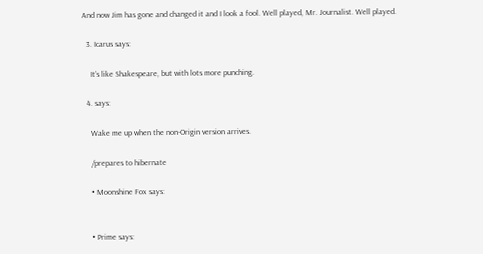And now Jim has gone and changed it and I look a fool. Well played, Mr. Journalist. Well played.

  3. Icarus says:

    It’s like Shakespeare, but with lots more punching.

  4. says:

    Wake me up when the non-Origin version arrives.

    /prepares to hibernate

    • Moonshine Fox says:


    • Prime says: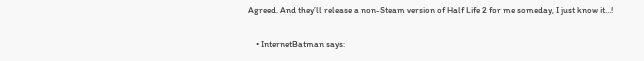Agreed. And they’ll release a non-Steam version of Half Life 2 for me someday, I just know it…!

    • InternetBatman says: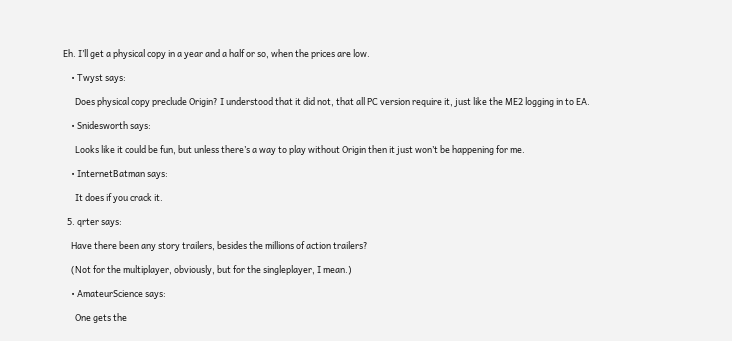Eh. I’ll get a physical copy in a year and a half or so, when the prices are low.

    • Twyst says:

      Does physical copy preclude Origin? I understood that it did not, that all PC version require it, just like the ME2 logging in to EA.

    • Snidesworth says:

      Looks like it could be fun, but unless there’s a way to play without Origin then it just won’t be happening for me.

    • InternetBatman says:

      It does if you crack it.

  5. qrter says:

    Have there been any story trailers, besides the millions of action trailers?

    (Not for the multiplayer, obviously, but for the singleplayer, I mean.)

    • AmateurScience says:

      One gets the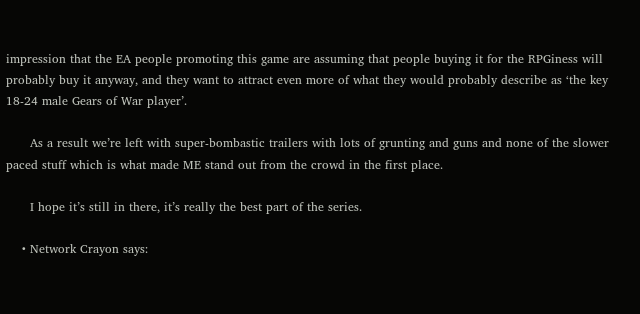impression that the EA people promoting this game are assuming that people buying it for the RPGiness will probably buy it anyway, and they want to attract even more of what they would probably describe as ‘the key 18-24 male Gears of War player’.

      As a result we’re left with super-bombastic trailers with lots of grunting and guns and none of the slower paced stuff which is what made ME stand out from the crowd in the first place.

      I hope it’s still in there, it’s really the best part of the series.

    • Network Crayon says: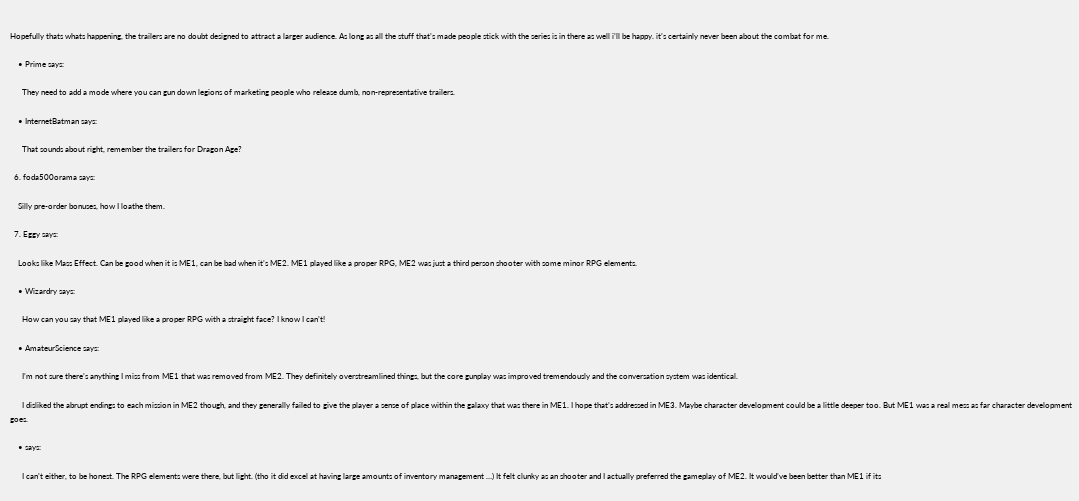Hopefully thats whats happening, the trailers are no doubt designed to attract a larger audience. As long as all the stuff that’s made people stick with the series is in there as well i’ll be happy. it’s certainly never been about the combat for me.

    • Prime says:

      They need to add a mode where you can gun down legions of marketing people who release dumb, non-representative trailers.

    • InternetBatman says:

      That sounds about right, remember the trailers for Dragon Age?

  6. foda500orama says:

    Silly pre-order bonuses, how I loathe them.

  7. Eggy says:

    Looks like Mass Effect. Can be good when it is ME1, can be bad when it’s ME2. ME1 played like a proper RPG, ME2 was just a third person shooter with some minor RPG elements.

    • Wizardry says:

      How can you say that ME1 played like a proper RPG with a straight face? I know I can’t!

    • AmateurScience says:

      I’m not sure there’s anything I miss from ME1 that was removed from ME2. They definitely overstreamlined things, but the core gunplay was improved tremendously and the conversation system was identical.

      I disliked the abrupt endings to each mission in ME2 though, and they generally failed to give the player a sense of place within the galaxy that was there in ME1. I hope that’s addressed in ME3. Maybe character development could be a little deeper too. But ME1 was a real mess as far character development goes.

    • says:

      I can’t either, to be honest. The RPG elements were there, but light. (tho it did excel at having large amounts of inventory management …) It felt clunky as an shooter and I actually preferred the gameplay of ME2. It would’ve been better than ME1 if its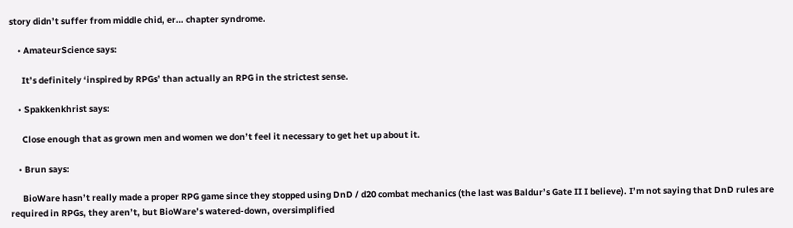story didn’t suffer from middle chid, er… chapter syndrome.

    • AmateurScience says:

      It’s definitely ‘inspired by RPGs’ than actually an RPG in the strictest sense.

    • Spakkenkhrist says:

      Close enough that as grown men and women we don’t feel it necessary to get het up about it.

    • Brun says:

      BioWare hasn’t really made a proper RPG game since they stopped using DnD / d20 combat mechanics (the last was Baldur’s Gate II I believe). I’m not saying that DnD rules are required in RPGs, they aren’t, but BioWare’s watered-down, oversimplified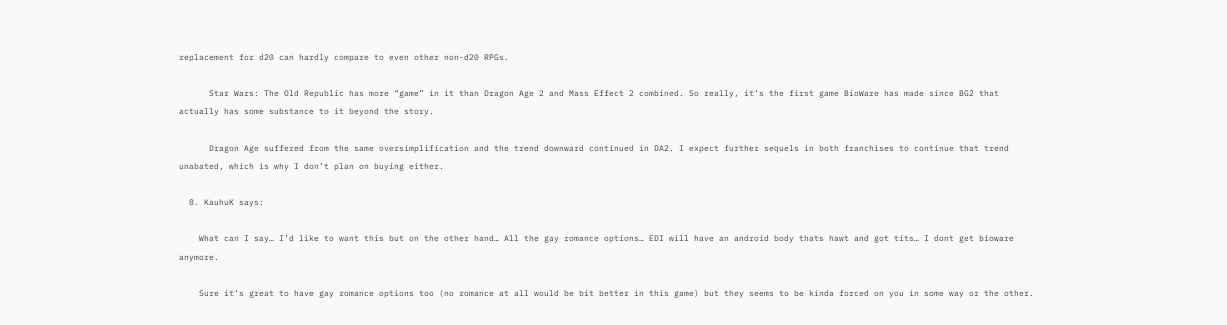replacement for d20 can hardly compare to even other non-d20 RPGs.

      Star Wars: The Old Republic has more “game” in it than Dragon Age 2 and Mass Effect 2 combined. So really, it’s the first game BioWare has made since BG2 that actually has some substance to it beyond the story.

      Dragon Age suffered from the same oversimplification and the trend downward continued in DA2. I expect further sequels in both franchises to continue that trend unabated, which is why I don’t plan on buying either.

  8. KauhuK says:

    What can I say… I’d like to want this but on the other hand… All the gay romance options… EDI will have an android body thats hawt and got tits… I dont get bioware anymore.

    Sure it’s great to have gay romance options too (no romance at all would be bit better in this game) but they seems to be kinda forced on you in some way or the other.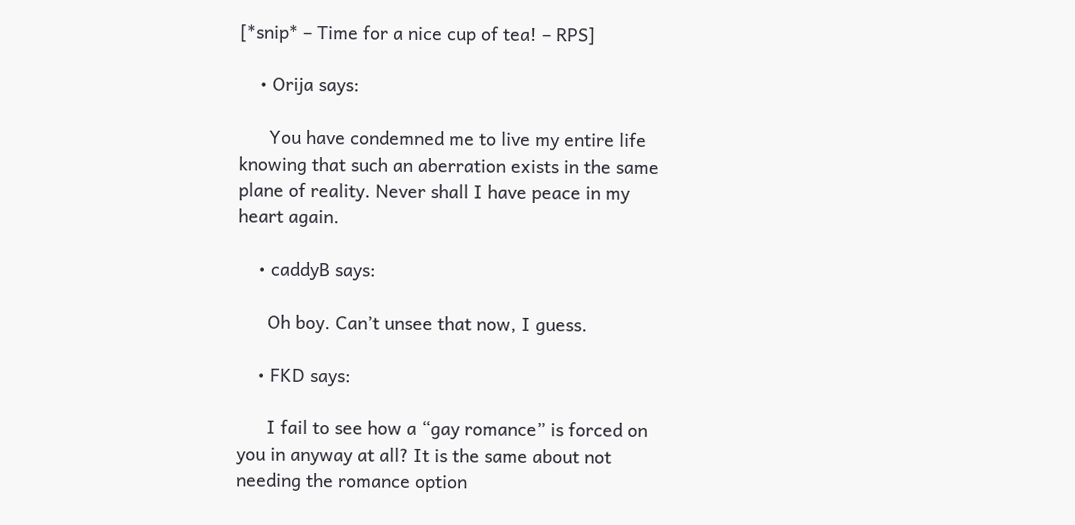[*snip* – Time for a nice cup of tea! – RPS]

    • Orija says:

      You have condemned me to live my entire life knowing that such an aberration exists in the same plane of reality. Never shall I have peace in my heart again.

    • caddyB says:

      Oh boy. Can’t unsee that now, I guess.

    • FKD says:

      I fail to see how a “gay romance” is forced on you in anyway at all? It is the same about not needing the romance option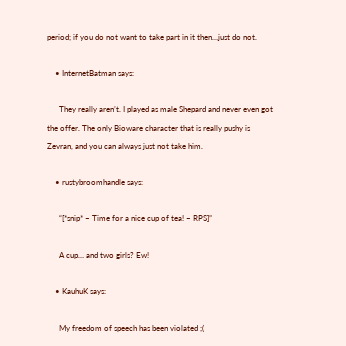period; if you do not want to take part in it then…just do not.

    • InternetBatman says:

      They really aren’t. I played as male Shepard and never even got the offer. The only Bioware character that is really pushy is Zevran, and you can always just not take him.

    • rustybroomhandle says:

      “[*snip* – Time for a nice cup of tea! – RPS]”

      A cup… and two girls? Ew!

    • KauhuK says:

      My freedom of speech has been violated ;(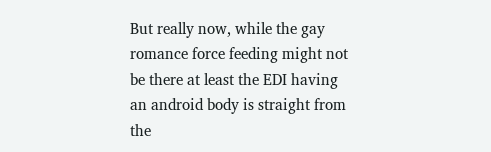But really now, while the gay romance force feeding might not be there at least the EDI having an android body is straight from the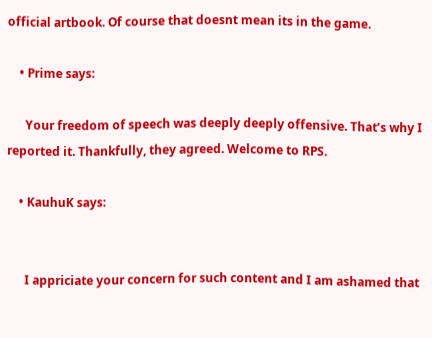official artbook. Of course that doesnt mean its in the game.

    • Prime says:

      Your freedom of speech was deeply deeply offensive. That’s why I reported it. Thankfully, they agreed. Welcome to RPS.

    • KauhuK says:


      I appriciate your concern for such content and I am ashamed that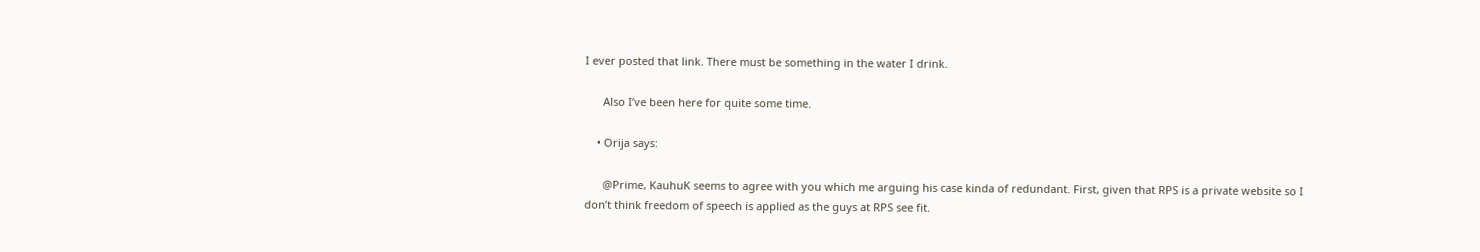I ever posted that link. There must be something in the water I drink.

      Also I’ve been here for quite some time.

    • Orija says:

      @Prime, KauhuK seems to agree with you which me arguing his case kinda of redundant. First, given that RPS is a private website so I don’t think freedom of speech is applied as the guys at RPS see fit.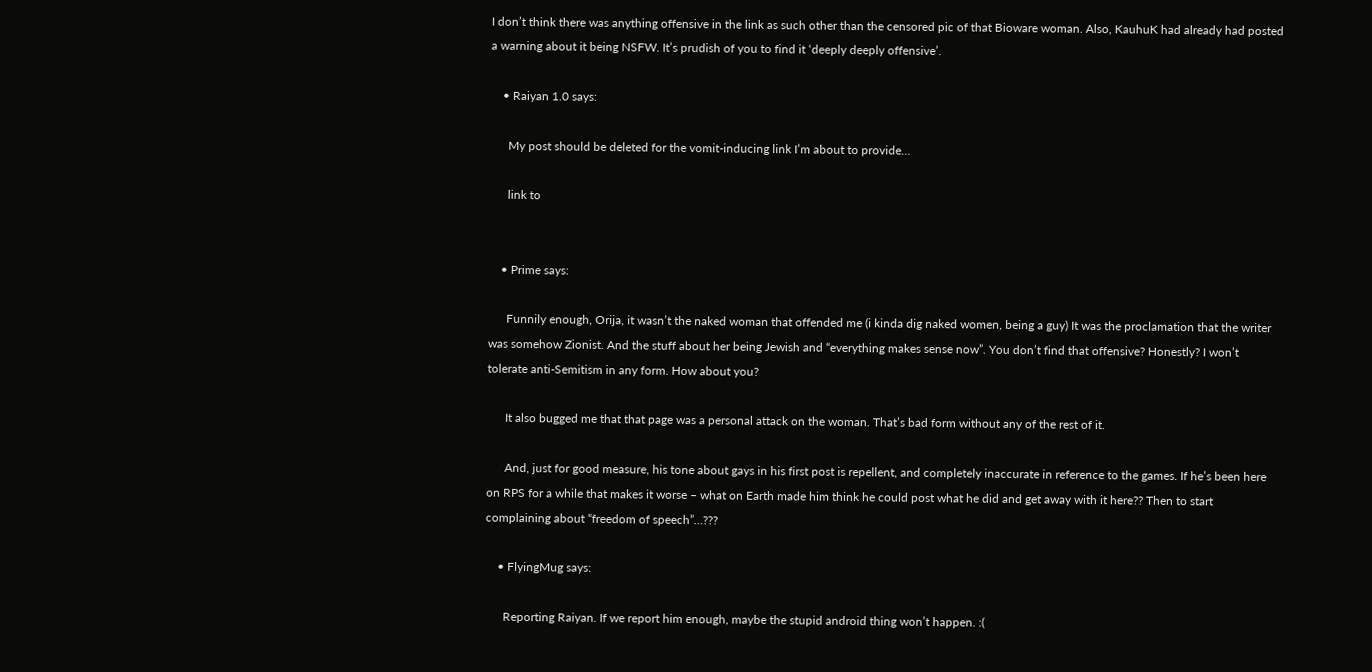I don’t think there was anything offensive in the link as such other than the censored pic of that Bioware woman. Also, KauhuK had already had posted a warning about it being NSFW. It’s prudish of you to find it ‘deeply deeply offensive’.

    • Raiyan 1.0 says:

      My post should be deleted for the vomit-inducing link I’m about to provide…

      link to


    • Prime says:

      Funnily enough, Orija, it wasn’t the naked woman that offended me (i kinda dig naked women, being a guy) It was the proclamation that the writer was somehow Zionist. And the stuff about her being Jewish and “everything makes sense now”. You don’t find that offensive? Honestly? I won’t tolerate anti-Semitism in any form. How about you?

      It also bugged me that that page was a personal attack on the woman. That’s bad form without any of the rest of it.

      And, just for good measure, his tone about gays in his first post is repellent, and completely inaccurate in reference to the games. If he’s been here on RPS for a while that makes it worse – what on Earth made him think he could post what he did and get away with it here?? Then to start complaining about “freedom of speech”…???

    • FlyingMug says:

      Reporting Raiyan. If we report him enough, maybe the stupid android thing won’t happen. :(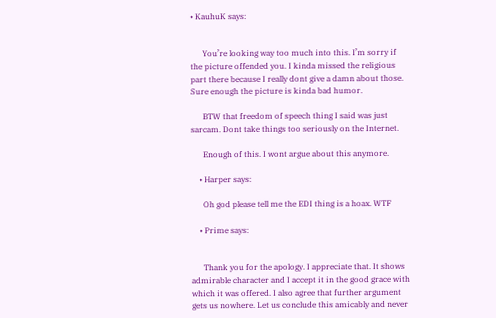• KauhuK says:


      You’re looking way too much into this. I’m sorry if the picture offended you. I kinda missed the religious part there because I really dont give a damn about those. Sure enough the picture is kinda bad humor.

      BTW that freedom of speech thing I said was just sarcam. Dont take things too seriously on the Internet.

      Enough of this. I wont argue about this anymore.

    • Harper says:

      Oh god please tell me the EDI thing is a hoax. WTF

    • Prime says:


      Thank you for the apology. I appreciate that. It shows admirable character and I accept it in the good grace with which it was offered. I also agree that further argument gets us nowhere. Let us conclude this amicably and never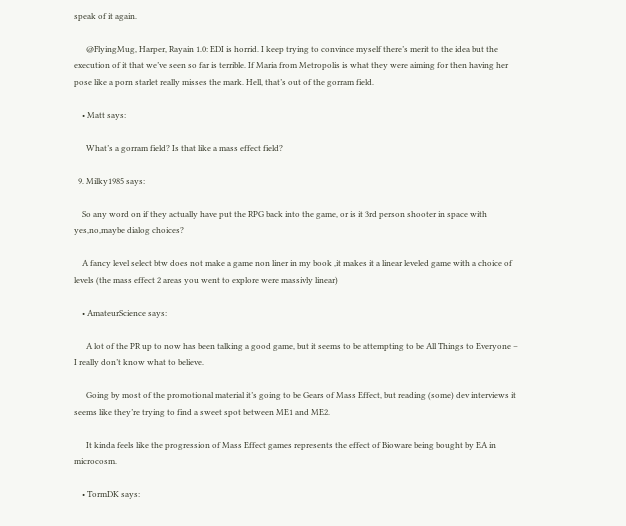speak of it again.

      @FlyingMug, Harper, Rayain 1.0: EDI is horrid. I keep trying to convince myself there’s merit to the idea but the execution of it that we’ve seen so far is terrible. If Maria from Metropolis is what they were aiming for then having her pose like a porn starlet really misses the mark. Hell, that’s out of the gorram field.

    • Matt says:

      What’s a gorram field? Is that like a mass effect field?

  9. Milky1985 says:

    So any word on if they actually have put the RPG back into the game, or is it 3rd person shooter in space with yes,no,maybe dialog choices?

    A fancy level select btw does not make a game non liner in my book ,it makes it a linear leveled game with a choice of levels (the mass effect 2 areas you went to explore were massivly linear)

    • AmateurScience says:

      A lot of the PR up to now has been talking a good game, but it seems to be attempting to be All Things to Everyone – I really don’t know what to believe.

      Going by most of the promotional material it’s going to be Gears of Mass Effect, but reading (some) dev interviews it seems like they’re trying to find a sweet spot between ME1 and ME2.

      It kinda feels like the progression of Mass Effect games represents the effect of Bioware being bought by EA in microcosm.

    • TormDK says: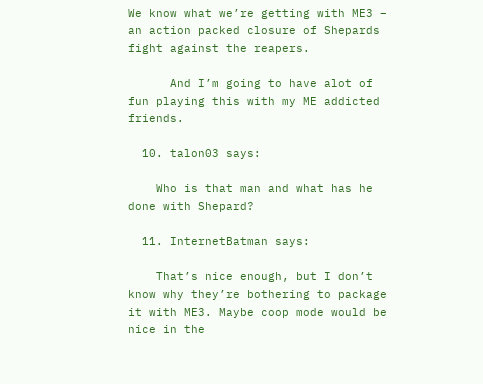We know what we’re getting with ME3 – an action packed closure of Shepards fight against the reapers.

      And I’m going to have alot of fun playing this with my ME addicted friends.

  10. talon03 says:

    Who is that man and what has he done with Shepard?

  11. InternetBatman says:

    That’s nice enough, but I don’t know why they’re bothering to package it with ME3. Maybe coop mode would be nice in the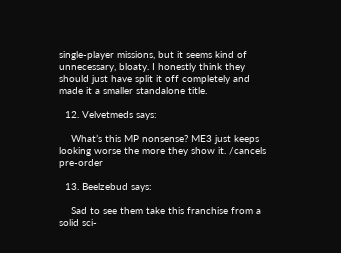single-player missions, but it seems kind of unnecessary, bloaty. I honestly think they should just have split it off completely and made it a smaller standalone title.

  12. Velvetmeds says:

    What’s this MP nonsense? ME3 just keeps looking worse the more they show it. /cancels pre-order

  13. Beelzebud says:

    Sad to see them take this franchise from a solid sci-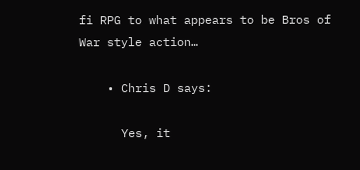fi RPG to what appears to be Bros of War style action…

    • Chris D says:

      Yes, it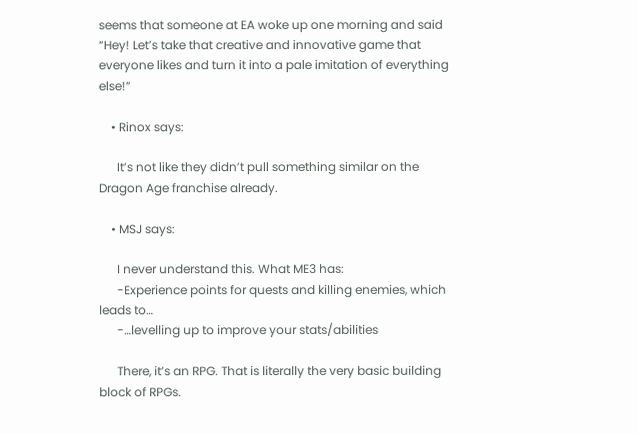seems that someone at EA woke up one morning and said “Hey! Let’s take that creative and innovative game that everyone likes and turn it into a pale imitation of everything else!”

    • Rinox says:

      It’s not like they didn’t pull something similar on the Dragon Age franchise already.

    • MSJ says:

      I never understand this. What ME3 has:
      -Experience points for quests and killing enemies, which leads to…
      -…levelling up to improve your stats/abilities

      There, it’s an RPG. That is literally the very basic building block of RPGs.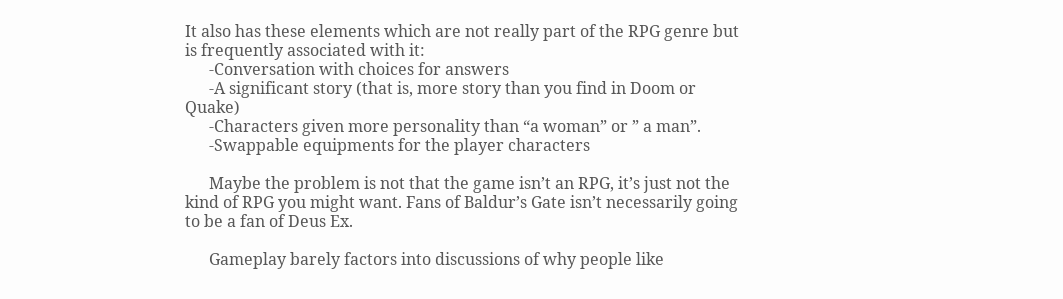It also has these elements which are not really part of the RPG genre but is frequently associated with it:
      -Conversation with choices for answers
      -A significant story (that is, more story than you find in Doom or Quake)
      -Characters given more personality than “a woman” or ” a man”.
      -Swappable equipments for the player characters

      Maybe the problem is not that the game isn’t an RPG, it’s just not the kind of RPG you might want. Fans of Baldur’s Gate isn’t necessarily going to be a fan of Deus Ex.

      Gameplay barely factors into discussions of why people like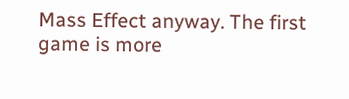Mass Effect anyway. The first game is more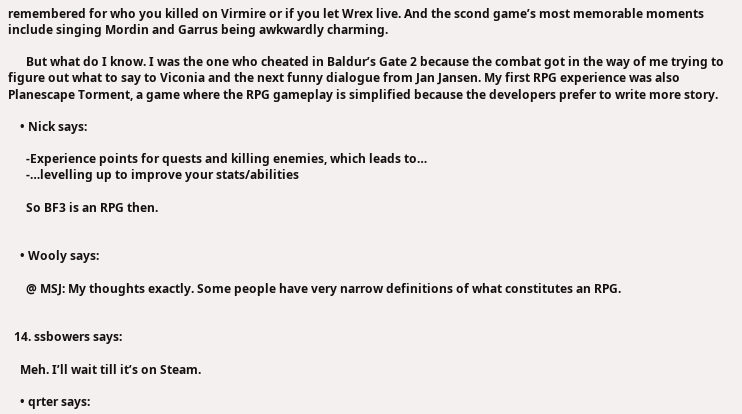remembered for who you killed on Virmire or if you let Wrex live. And the scond game’s most memorable moments include singing Mordin and Garrus being awkwardly charming.

      But what do I know. I was the one who cheated in Baldur’s Gate 2 because the combat got in the way of me trying to figure out what to say to Viconia and the next funny dialogue from Jan Jansen. My first RPG experience was also Planescape Torment, a game where the RPG gameplay is simplified because the developers prefer to write more story.

    • Nick says:

      -Experience points for quests and killing enemies, which leads to…
      -…levelling up to improve your stats/abilities

      So BF3 is an RPG then.


    • Wooly says:

      @ MSJ: My thoughts exactly. Some people have very narrow definitions of what constitutes an RPG.


  14. ssbowers says:

    Meh. I’ll wait till it’s on Steam.

    • qrter says: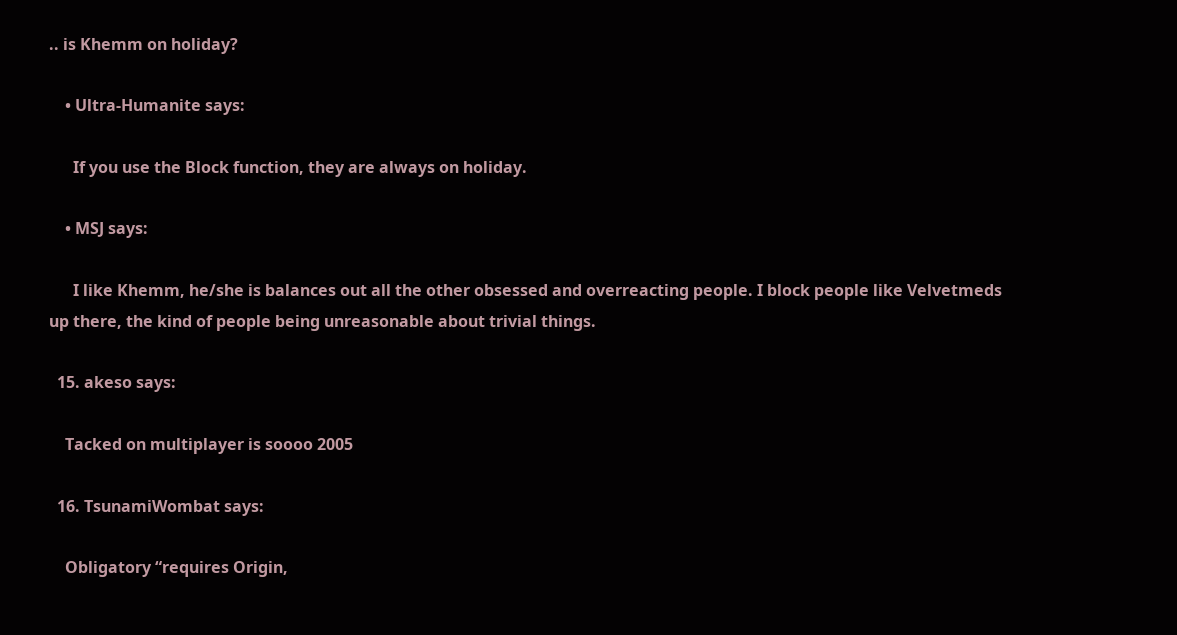.. is Khemm on holiday?

    • Ultra-Humanite says:

      If you use the Block function, they are always on holiday.

    • MSJ says:

      I like Khemm, he/she is balances out all the other obsessed and overreacting people. I block people like Velvetmeds up there, the kind of people being unreasonable about trivial things.

  15. akeso says:

    Tacked on multiplayer is soooo 2005

  16. TsunamiWombat says:

    Obligatory “requires Origin,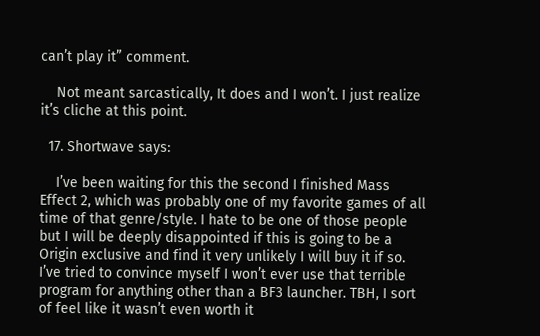can’t play it” comment.

    Not meant sarcastically, It does and I won’t. I just realize it’s cliche at this point.

  17. Shortwave says:

    I’ve been waiting for this the second I finished Mass Effect 2, which was probably one of my favorite games of all time of that genre/style. I hate to be one of those people but I will be deeply disappointed if this is going to be a Origin exclusive and find it very unlikely I will buy it if so. I’ve tried to convince myself I won’t ever use that terrible program for anything other than a BF3 launcher. TBH, I sort of feel like it wasn’t even worth it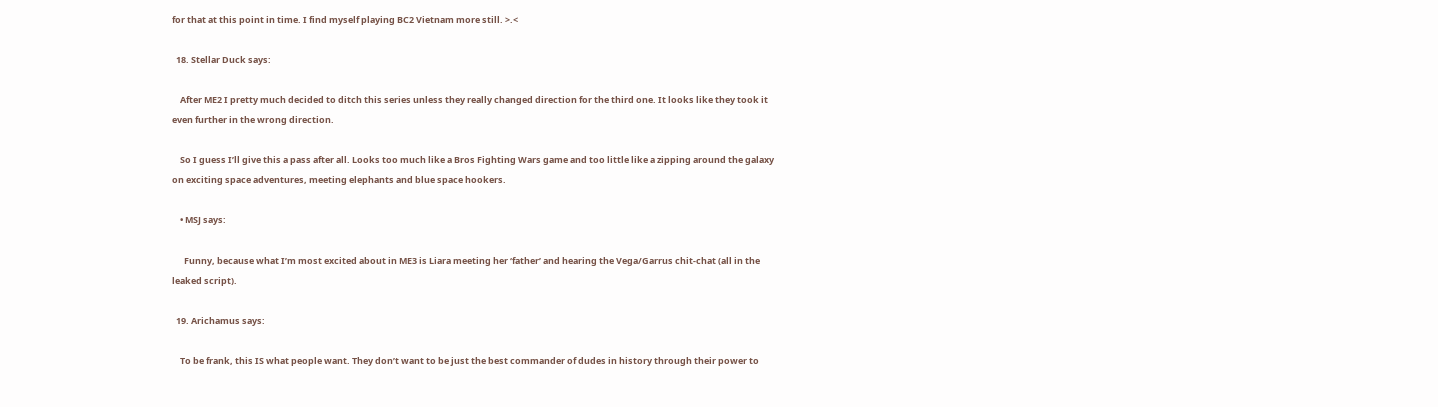for that at this point in time. I find myself playing BC2 Vietnam more still. >.<

  18. Stellar Duck says:

    After ME2 I pretty much decided to ditch this series unless they really changed direction for the third one. It looks like they took it even further in the wrong direction.

    So I guess I’ll give this a pass after all. Looks too much like a Bros Fighting Wars game and too little like a zipping around the galaxy on exciting space adventures, meeting elephants and blue space hookers.

    • MSJ says:

      Funny, because what I’m most excited about in ME3 is Liara meeting her ‘father’ and hearing the Vega/Garrus chit-chat (all in the leaked script).

  19. Arichamus says:

    To be frank, this IS what people want. They don’t want to be just the best commander of dudes in history through their power to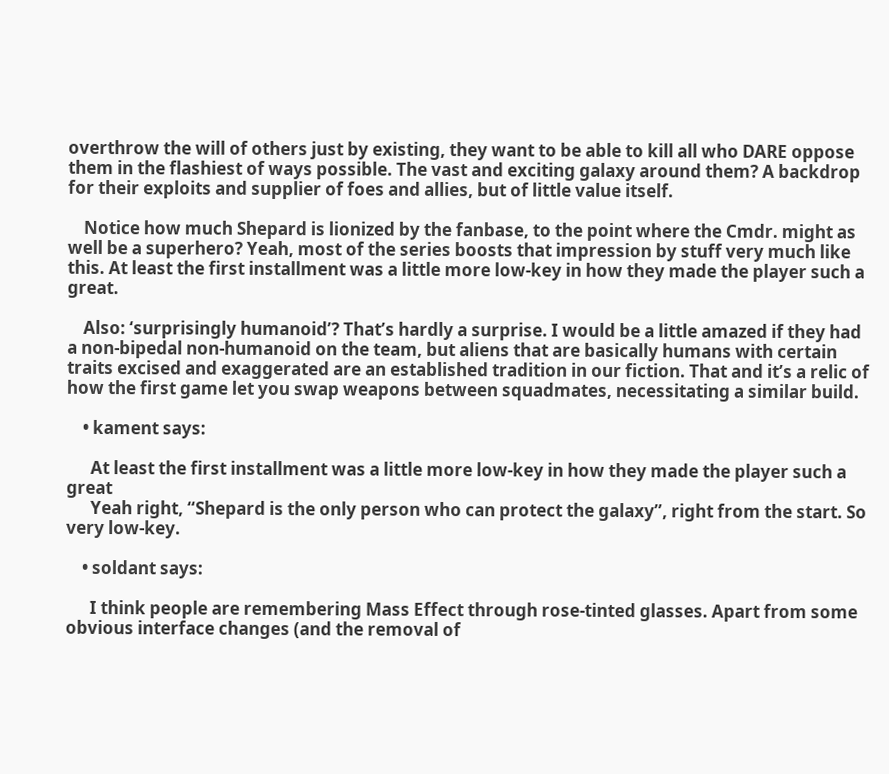overthrow the will of others just by existing, they want to be able to kill all who DARE oppose them in the flashiest of ways possible. The vast and exciting galaxy around them? A backdrop for their exploits and supplier of foes and allies, but of little value itself.

    Notice how much Shepard is lionized by the fanbase, to the point where the Cmdr. might as well be a superhero? Yeah, most of the series boosts that impression by stuff very much like this. At least the first installment was a little more low-key in how they made the player such a great.

    Also: ‘surprisingly humanoid’? That’s hardly a surprise. I would be a little amazed if they had a non-bipedal non-humanoid on the team, but aliens that are basically humans with certain traits excised and exaggerated are an established tradition in our fiction. That and it’s a relic of how the first game let you swap weapons between squadmates, necessitating a similar build.

    • kament says:

      At least the first installment was a little more low-key in how they made the player such a great
      Yeah right, “Shepard is the only person who can protect the galaxy”, right from the start. So very low-key.

    • soldant says:

      I think people are remembering Mass Effect through rose-tinted glasses. Apart from some obvious interface changes (and the removal of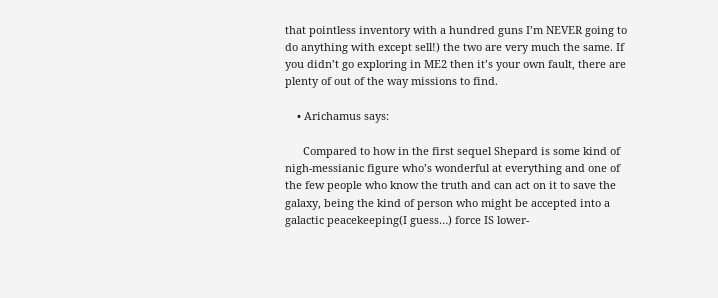that pointless inventory with a hundred guns I’m NEVER going to do anything with except sell!) the two are very much the same. If you didn’t go exploring in ME2 then it’s your own fault, there are plenty of out of the way missions to find.

    • Arichamus says:

      Compared to how in the first sequel Shepard is some kind of nigh-messianic figure who’s wonderful at everything and one of the few people who know the truth and can act on it to save the galaxy, being the kind of person who might be accepted into a galactic peacekeeping(I guess…) force IS lower-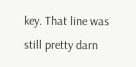key. That line was still pretty darn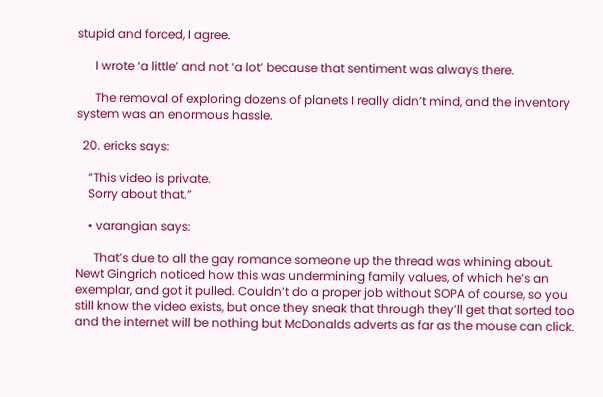stupid and forced, I agree.

      I wrote ‘a little’ and not ‘a lot’ because that sentiment was always there.

      The removal of exploring dozens of planets I really didn’t mind, and the inventory system was an enormous hassle.

  20. ericks says:

    “This video is private.
    Sorry about that.”

    • varangian says:

      That’s due to all the gay romance someone up the thread was whining about. Newt Gingrich noticed how this was undermining family values, of which he’s an exemplar, and got it pulled. Couldn’t do a proper job without SOPA of course, so you still know the video exists, but once they sneak that through they’ll get that sorted too and the internet will be nothing but McDonalds adverts as far as the mouse can click.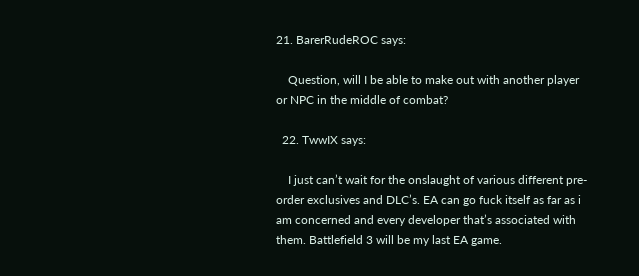21. BarerRudeROC says:

    Question, will I be able to make out with another player or NPC in the middle of combat?

  22. TwwIX says:

    I just can’t wait for the onslaught of various different pre-order exclusives and DLC’s. EA can go fuck itself as far as i am concerned and every developer that’s associated with them. Battlefield 3 will be my last EA game.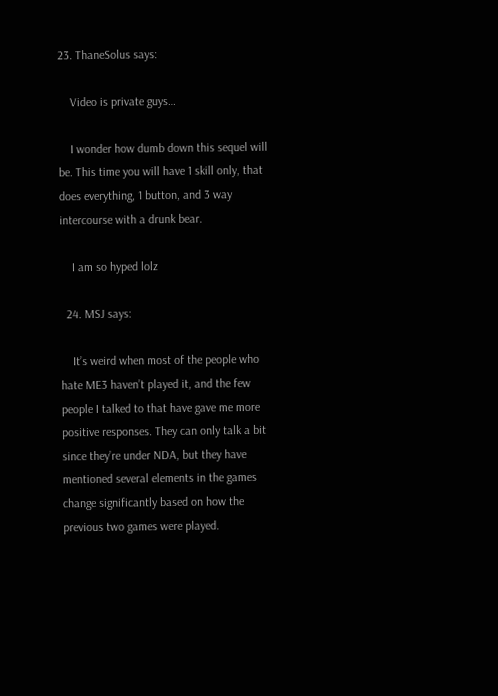23. ThaneSolus says:

    Video is private guys…

    I wonder how dumb down this sequel will be. This time you will have 1 skill only, that does everything, 1 button, and 3 way intercourse with a drunk bear.

    I am so hyped lolz

  24. MSJ says:

    It’s weird when most of the people who hate ME3 haven’t played it, and the few people I talked to that have gave me more positive responses. They can only talk a bit since they’re under NDA, but they have mentioned several elements in the games change significantly based on how the previous two games were played.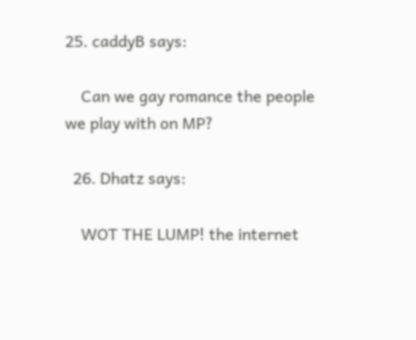25. caddyB says:

    Can we gay romance the people we play with on MP?

  26. Dhatz says:

    WOT THE LUMP! the internet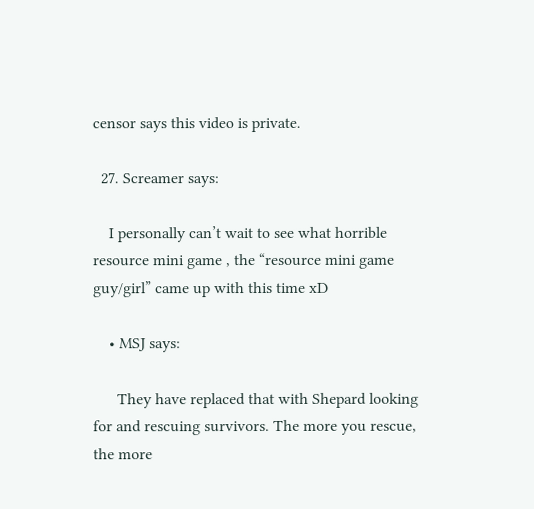censor says this video is private.

  27. Screamer says:

    I personally can’t wait to see what horrible resource mini game , the “resource mini game guy/girl” came up with this time xD

    • MSJ says:

      They have replaced that with Shepard looking for and rescuing survivors. The more you rescue, the more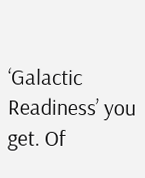‘Galactic Readiness’ you get. Of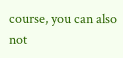course, you can also not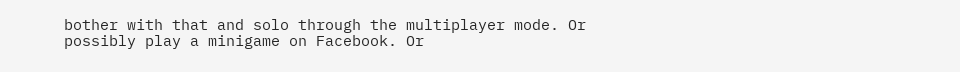bother with that and solo through the multiplayer mode. Or possibly play a minigame on Facebook. Or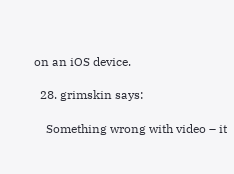on an iOS device.

  28. grimskin says:

    Something wrong with video – it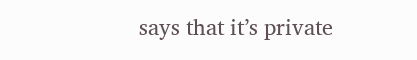says that it’s private